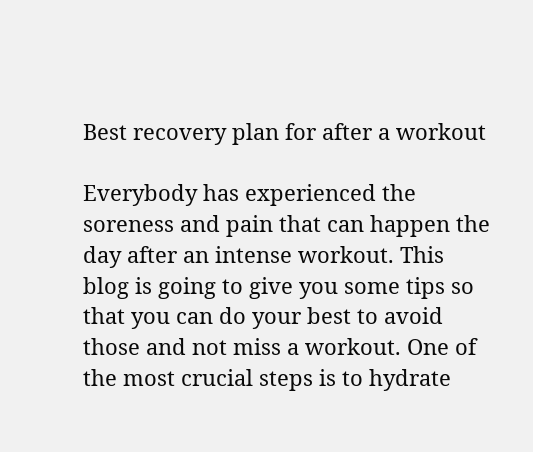Best recovery plan for after a workout

Everybody has experienced the soreness and pain that can happen the day after an intense workout. This blog is going to give you some tips so that you can do your best to avoid those and not miss a workout. One of the most crucial steps is to hydrate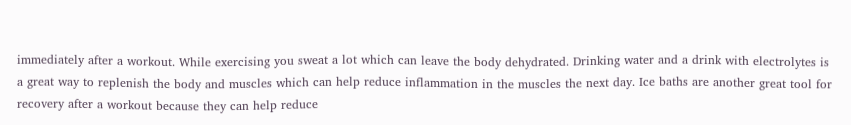immediately after a workout. While exercising you sweat a lot which can leave the body dehydrated. Drinking water and a drink with electrolytes is a great way to replenish the body and muscles which can help reduce inflammation in the muscles the next day. Ice baths are another great tool for recovery after a workout because they can help reduce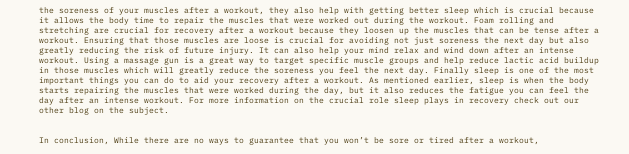the soreness of your muscles after a workout, they also help with getting better sleep which is crucial because it allows the body time to repair the muscles that were worked out during the workout. Foam rolling and stretching are crucial for recovery after a workout because they loosen up the muscles that can be tense after a workout. Ensuring that those muscles are loose is crucial for avoiding not just soreness the next day but also greatly reducing the risk of future injury. It can also help your mind relax and wind down after an intense workout. Using a massage gun is a great way to target specific muscle groups and help reduce lactic acid buildup in those muscles which will greatly reduce the soreness you feel the next day. Finally sleep is one of the most important things you can do to aid your recovery after a workout. As mentioned earlier, sleep is when the body starts repairing the muscles that were worked during the day, but it also reduces the fatigue you can feel the day after an intense workout. For more information on the crucial role sleep plays in recovery check out our other blog on the subject.


In conclusion, While there are no ways to guarantee that you won’t be sore or tired after a workout,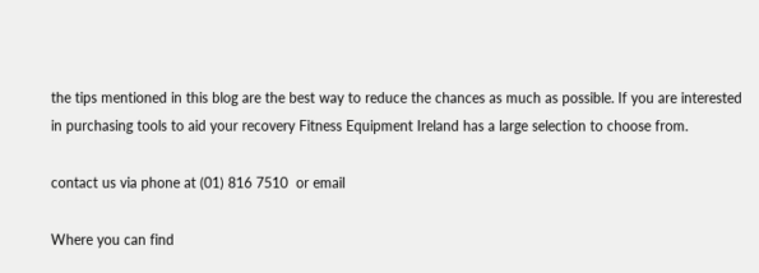the tips mentioned in this blog are the best way to reduce the chances as much as possible. If you are interested in purchasing tools to aid your recovery Fitness Equipment Ireland has a large selection to choose from.

contact us via phone at (01) 816 7510  or email

Where you can find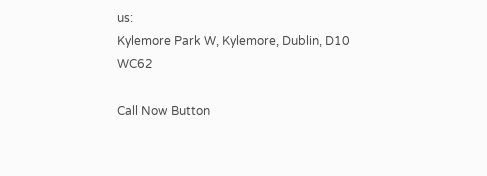us:
Kylemore Park W, Kylemore, Dublin, D10 WC62

Call Now Button